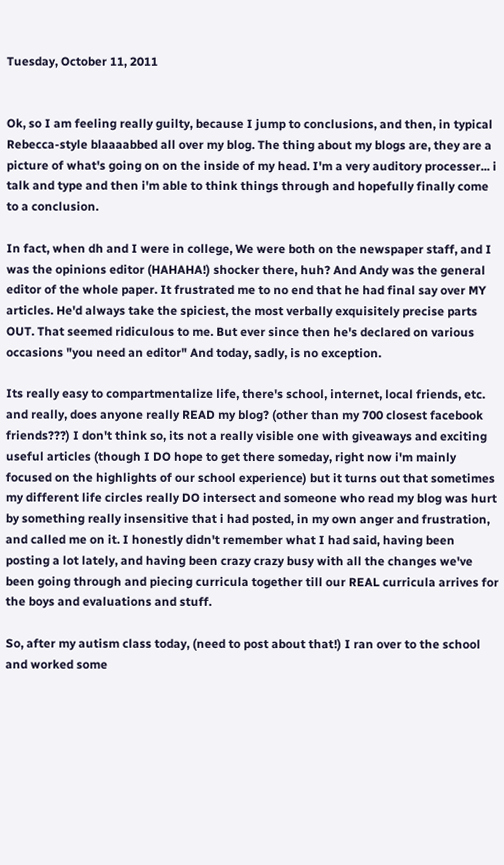Tuesday, October 11, 2011


Ok, so I am feeling really guilty, because I jump to conclusions, and then, in typical Rebecca-style blaaaabbed all over my blog. The thing about my blogs are, they are a picture of what's going on on the inside of my head. I'm a very auditory processer... i talk and type and then i'm able to think things through and hopefully finally come to a conclusion.

In fact, when dh and I were in college, We were both on the newspaper staff, and I was the opinions editor (HAHAHA!) shocker there, huh? And Andy was the general editor of the whole paper. It frustrated me to no end that he had final say over MY articles. He'd always take the spiciest, the most verbally exquisitely precise parts OUT. That seemed ridiculous to me. But ever since then he's declared on various occasions "you need an editor" And today, sadly, is no exception.

Its really easy to compartmentalize life, there's school, internet, local friends, etc. and really, does anyone really READ my blog? (other than my 700 closest facebook friends???) I don't think so, its not a really visible one with giveaways and exciting useful articles (though I DO hope to get there someday, right now i'm mainly focused on the highlights of our school experience) but it turns out that sometimes my different life circles really DO intersect and someone who read my blog was hurt by something really insensitive that i had posted, in my own anger and frustration, and called me on it. I honestly didn't remember what I had said, having been posting a lot lately, and having been crazy crazy busy with all the changes we've been going through and piecing curricula together till our REAL curricula arrives for the boys and evaluations and stuff.

So, after my autism class today, (need to post about that!) I ran over to the school and worked some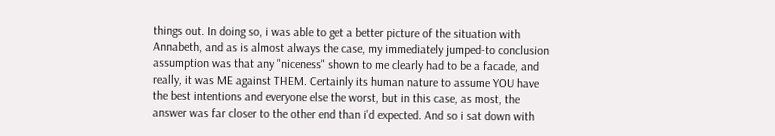things out. In doing so, i was able to get a better picture of the situation with Annabeth, and as is almost always the case, my immediately jumped-to conclusion assumption was that any "niceness" shown to me clearly had to be a facade, and really, it was ME against THEM. Certainly its human nature to assume YOU have the best intentions and everyone else the worst, but in this case, as most, the answer was far closer to the other end than i'd expected. And so i sat down with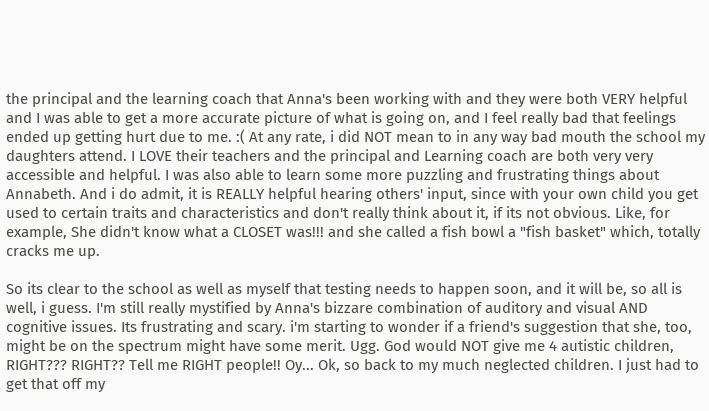the principal and the learning coach that Anna's been working with and they were both VERY helpful and I was able to get a more accurate picture of what is going on, and I feel really bad that feelings ended up getting hurt due to me. :( At any rate, i did NOT mean to in any way bad mouth the school my daughters attend. I LOVE their teachers and the principal and Learning coach are both very very accessible and helpful. I was also able to learn some more puzzling and frustrating things about Annabeth. And i do admit, it is REALLY helpful hearing others' input, since with your own child you get used to certain traits and characteristics and don't really think about it, if its not obvious. Like, for example, She didn't know what a CLOSET was!!! and she called a fish bowl a "fish basket" which, totally cracks me up.

So its clear to the school as well as myself that testing needs to happen soon, and it will be, so all is well, i guess. I'm still really mystified by Anna's bizzare combination of auditory and visual AND cognitive issues. Its frustrating and scary. i'm starting to wonder if a friend's suggestion that she, too, might be on the spectrum might have some merit. Ugg. God would NOT give me 4 autistic children, RIGHT??? RIGHT?? Tell me RIGHT people!! Oy... Ok, so back to my much neglected children. I just had to get that off my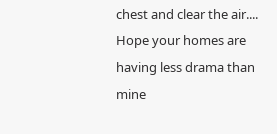chest and clear the air.... Hope your homes are having less drama than mine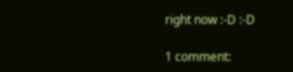right now :-D :-D

1 comment: